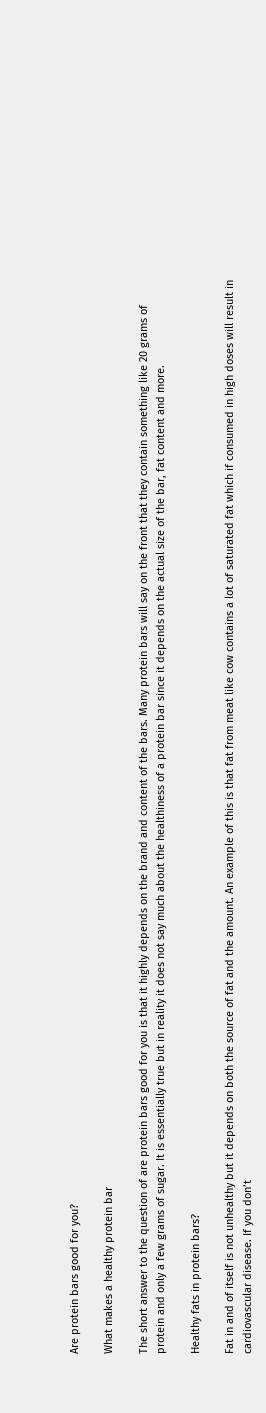Are protein bars good for you?

What makes a healthy protein bar

The short answer to the question of are protein bars good for you is that it highly depends on the brand and content of the bars. Many protein bars will say on the front that they contain something like 20 grams of protein and only a few grams of sugar. It is essentially true but in reality it does not say much about the healthiness of a protein bar since it depends on the actual size of the bar, fat content and more.

Healthy fats in protein bars?

Fat in and of itself is not unhealthy but it depends on both the source of fat and the amount. An example of this is that fat from meat like cow contains a lot of saturated fat which if consumed in high doses will result in cardiovascular disease. If you don’t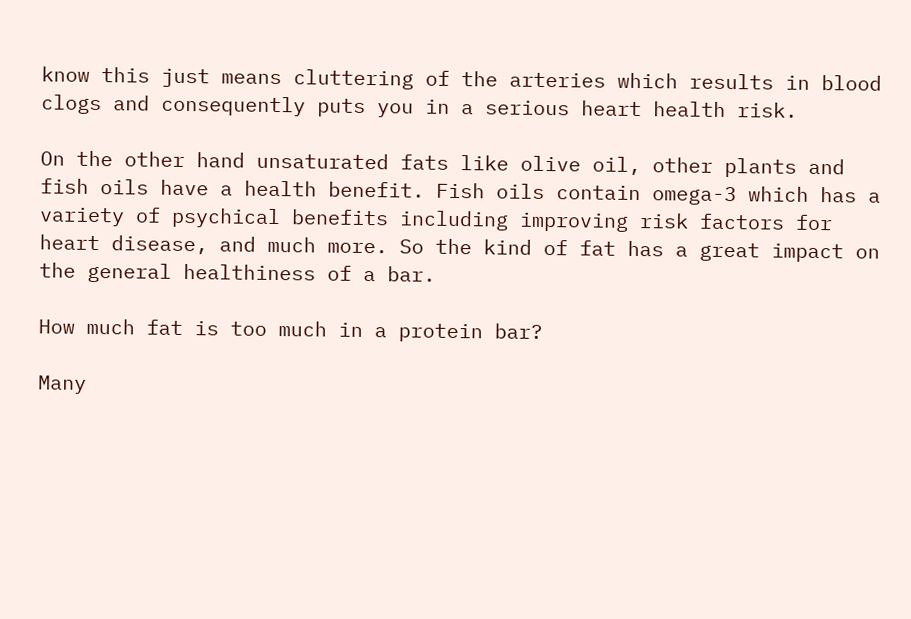know this just means cluttering of the arteries which results in blood clogs and consequently puts you in a serious heart health risk.

On the other hand unsaturated fats like olive oil, other plants and fish oils have a health benefit. Fish oils contain omega-3 which has a variety of psychical benefits including improving risk factors for heart disease, and much more. So the kind of fat has a great impact on the general healthiness of a bar.

How much fat is too much in a protein bar?

Many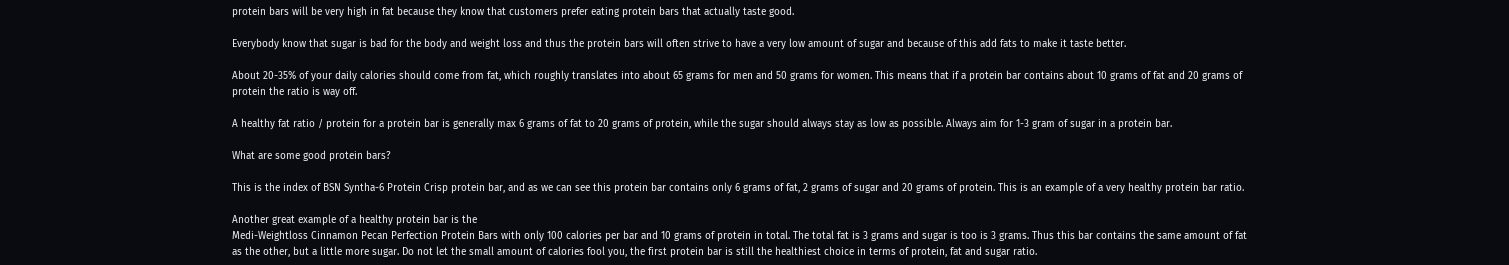protein bars will be very high in fat because they know that customers prefer eating protein bars that actually taste good.

Everybody know that sugar is bad for the body and weight loss and thus the protein bars will often strive to have a very low amount of sugar and because of this add fats to make it taste better.

About 20-35% of your daily calories should come from fat, which roughly translates into about 65 grams for men and 50 grams for women. This means that if a protein bar contains about 10 grams of fat and 20 grams of protein the ratio is way off.

A healthy fat ratio / protein for a protein bar is generally max 6 grams of fat to 20 grams of protein, while the sugar should always stay as low as possible. Always aim for 1-3 gram of sugar in a protein bar.

What are some good protein bars?

This is the index of BSN Syntha-6 Protein Crisp protein bar, and as we can see this protein bar contains only 6 grams of fat, 2 grams of sugar and 20 grams of protein. This is an example of a very healthy protein bar ratio.

Another great example of a healthy protein bar is the
Medi-Weightloss Cinnamon Pecan Perfection Protein Bars with only 100 calories per bar and 10 grams of protein in total. The total fat is 3 grams and sugar is too is 3 grams. Thus this bar contains the same amount of fat as the other, but a little more sugar. Do not let the small amount of calories fool you, the first protein bar is still the healthiest choice in terms of protein, fat and sugar ratio.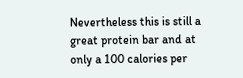Nevertheless this is still a great protein bar and at only a 100 calories per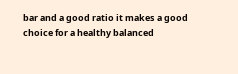bar and a good ratio it makes a good choice for a healthy balanced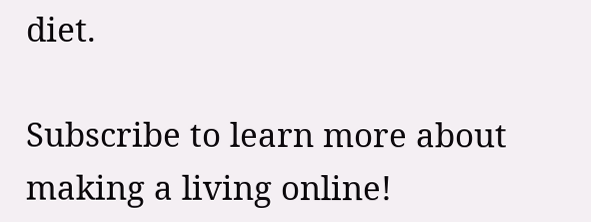diet.

Subscribe to learn more about making a living online!